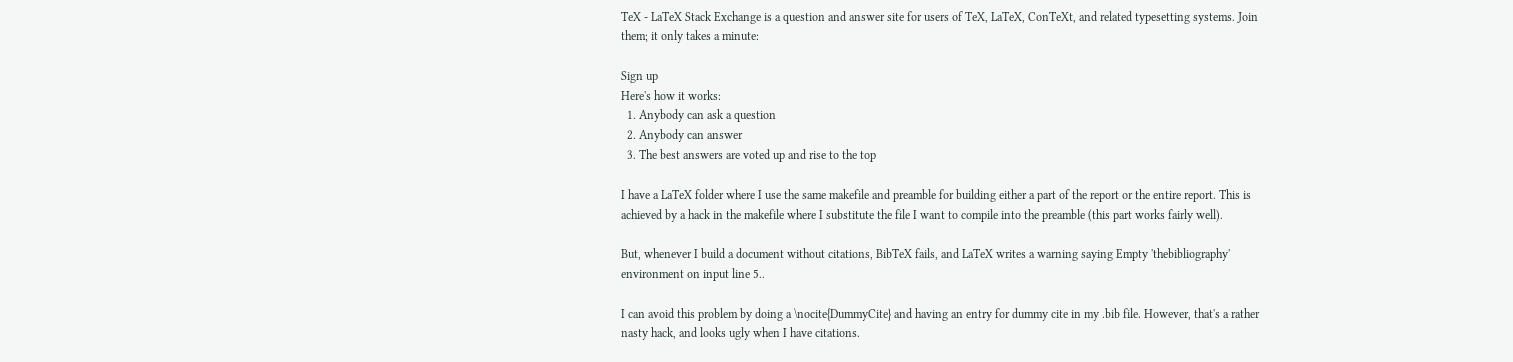TeX - LaTeX Stack Exchange is a question and answer site for users of TeX, LaTeX, ConTeXt, and related typesetting systems. Join them; it only takes a minute:

Sign up
Here's how it works:
  1. Anybody can ask a question
  2. Anybody can answer
  3. The best answers are voted up and rise to the top

I have a LaTeX folder where I use the same makefile and preamble for building either a part of the report or the entire report. This is achieved by a hack in the makefile where I substitute the file I want to compile into the preamble (this part works fairly well).

But, whenever I build a document without citations, BibTeX fails, and LaTeX writes a warning saying Empty 'thebibliography' environment on input line 5..

I can avoid this problem by doing a \nocite{DummyCite} and having an entry for dummy cite in my .bib file. However, that's a rather nasty hack, and looks ugly when I have citations.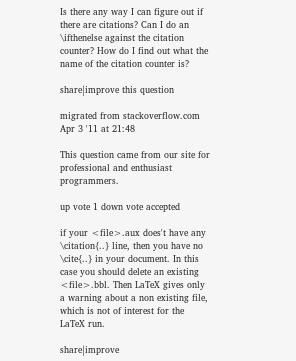Is there any way I can figure out if there are citations? Can I do an \ifthenelse against the citation counter? How do I find out what the name of the citation counter is?

share|improve this question

migrated from stackoverflow.com Apr 3 '11 at 21:48

This question came from our site for professional and enthusiast programmers.

up vote 1 down vote accepted

if your <file>.aux does't have any \citation{..} line, then you have no \cite{..} in your document. In this case you should delete an existing <file>.bbl. Then LaTeX gives only a warning about a non existing file, which is not of interest for the LaTeX run.

share|improve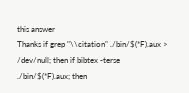this answer
Thanks if grep "\\citation" ./bin/$(*F).aux > /dev/null; then if bibtex -terse ./bin/$(*F).aux; then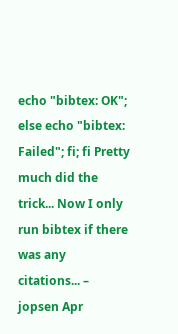echo "bibtex: OK"; else echo "bibtex: Failed"; fi; fi Pretty much did the trick... Now I only run bibtex if there was any citations... – jopsen Apr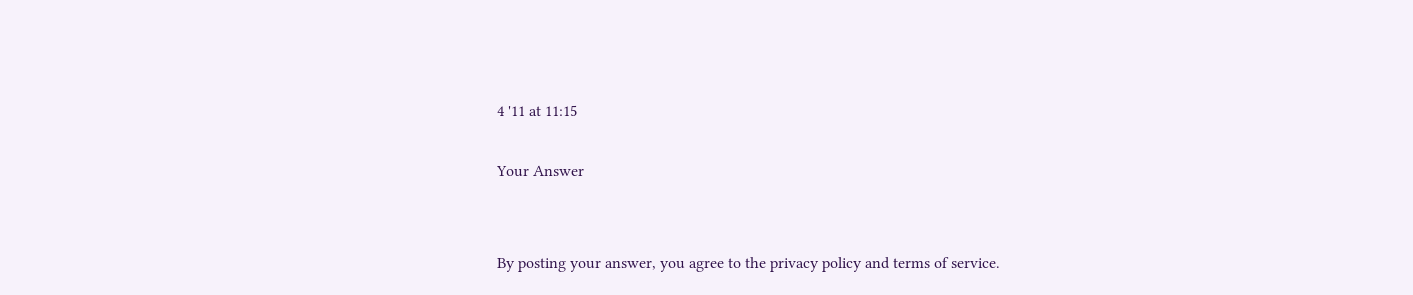4 '11 at 11:15

Your Answer


By posting your answer, you agree to the privacy policy and terms of service.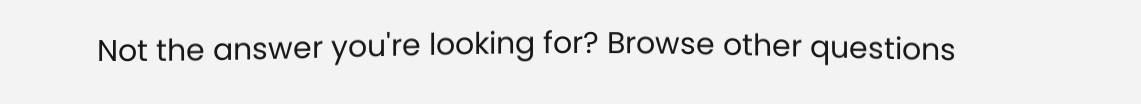Not the answer you're looking for? Browse other questions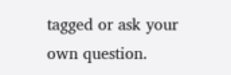tagged or ask your own question.